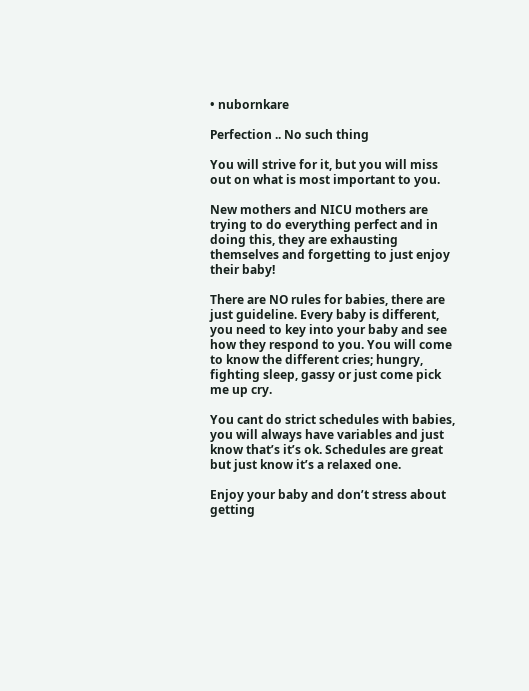• nubornkare

Perfection .. No such thing

You will strive for it, but you will miss out on what is most important to you.

New mothers and NICU mothers are trying to do everything perfect and in doing this, they are exhausting themselves and forgetting to just enjoy their baby!

There are NO rules for babies, there are just guideline. Every baby is different, you need to key into your baby and see how they respond to you. You will come to know the different cries; hungry, fighting sleep, gassy or just come pick me up cry.

You cant do strict schedules with babies, you will always have variables and just know that’s it’s ok. Schedules are great but just know it’s a relaxed one.

Enjoy your baby and don’t stress about getting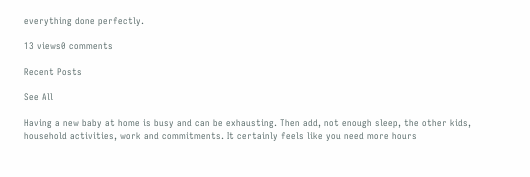everything done perfectly.

13 views0 comments

Recent Posts

See All

Having a new baby at home is busy and can be exhausting. Then add, not enough sleep, the other kids, household activities, work and commitments. It certainly feels like you need more hours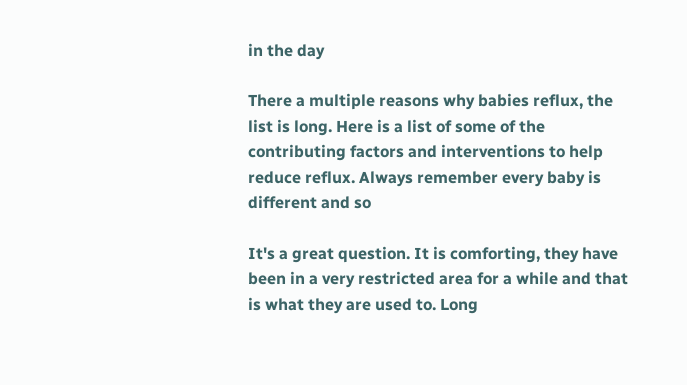in the day

There a multiple reasons why babies reflux, the list is long. Here is a list of some of the contributing factors and interventions to help reduce reflux. Always remember every baby is different and so

It's a great question. It is comforting, they have been in a very restricted area for a while and that is what they are used to. Long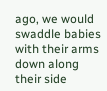ago, we would swaddle babies with their arms down along their side